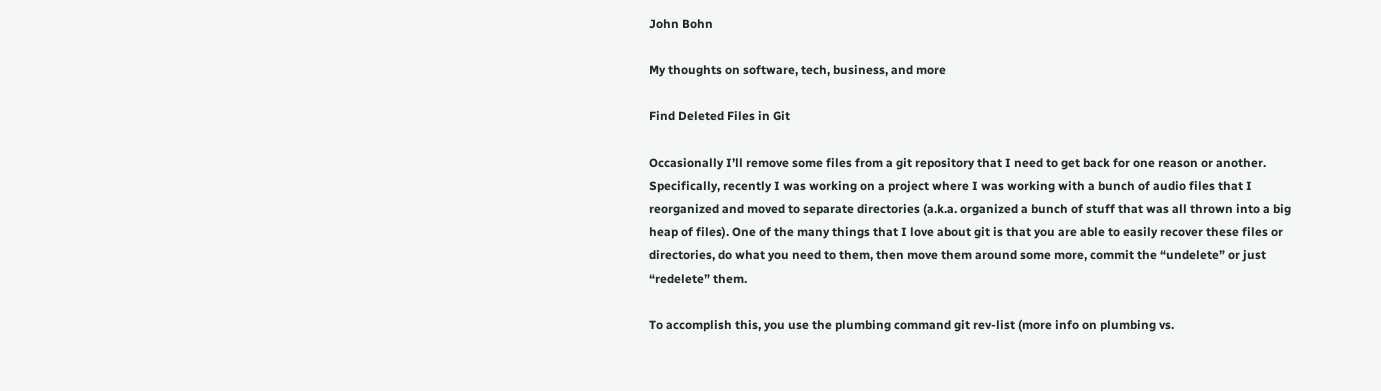John Bohn

My thoughts on software, tech, business, and more

Find Deleted Files in Git

Occasionally I’ll remove some files from a git repository that I need to get back for one reason or another. Specifically, recently I was working on a project where I was working with a bunch of audio files that I reorganized and moved to separate directories (a.k.a. organized a bunch of stuff that was all thrown into a big heap of files). One of the many things that I love about git is that you are able to easily recover these files or directories, do what you need to them, then move them around some more, commit the “undelete” or just “redelete” them.

To accomplish this, you use the plumbing command git rev-list (more info on plumbing vs.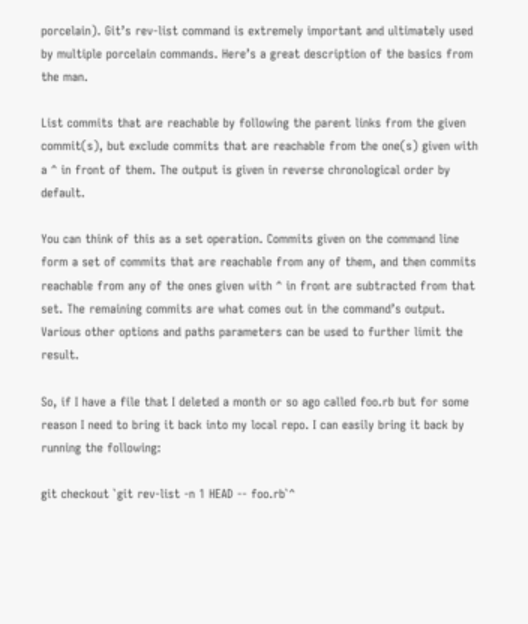porcelain). Git’s rev-list command is extremely important and ultimately used by multiple porcelain commands. Here’s a great description of the basics from the man.

List commits that are reachable by following the parent links from the given commit(s), but exclude commits that are reachable from the one(s) given with a ^ in front of them. The output is given in reverse chronological order by default.

You can think of this as a set operation. Commits given on the command line form a set of commits that are reachable from any of them, and then commits reachable from any of the ones given with ^ in front are subtracted from that set. The remaining commits are what comes out in the command’s output. Various other options and paths parameters can be used to further limit the result.

So, if I have a file that I deleted a month or so ago called foo.rb but for some reason I need to bring it back into my local repo. I can easily bring it back by running the following:

git checkout `git rev-list -n 1 HEAD -- foo.rb`^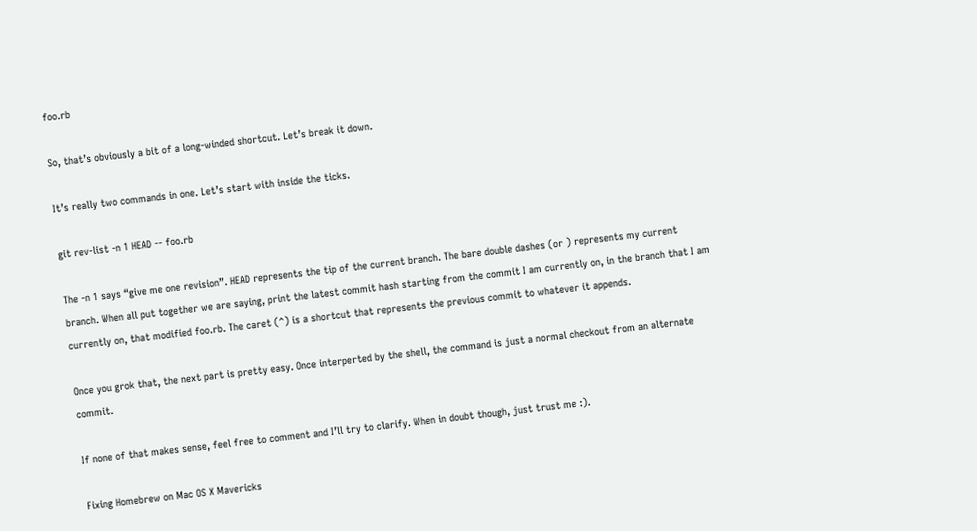foo.rb

So, that’s obviously a bit of a long-winded shortcut. Let’s break it down.

It’s really two commands in one. Let’s start with inside the ticks.

git rev-list -n 1 HEAD -- foo.rb

The -n 1 says “give me one revision”. HEAD represents the tip of the current branch. The bare double dashes (or ) represents my current branch. When all put together we are saying, print the latest commit hash starting from the commit I am currently on, in the branch that I am currently on, that modified foo.rb. The caret (^) is a shortcut that represents the previous commit to whatever it appends.

Once you grok that, the next part is pretty easy. Once interperted by the shell, the command is just a normal checkout from an alternate commit.

If none of that makes sense, feel free to comment and I’ll try to clarify. When in doubt though, just trust me :).

Fixing Homebrew on Mac OS X Mavericks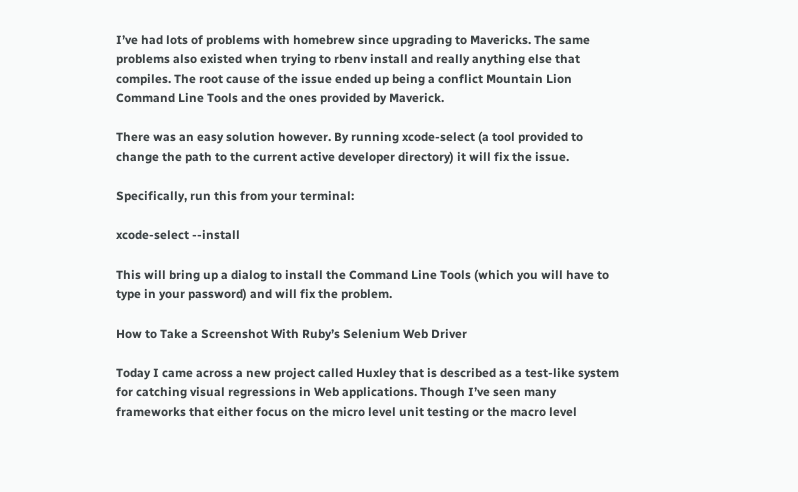I’ve had lots of problems with homebrew since upgrading to Mavericks. The same problems also existed when trying to rbenv install and really anything else that compiles. The root cause of the issue ended up being a conflict Mountain Lion Command Line Tools and the ones provided by Maverick.

There was an easy solution however. By running xcode-select (a tool provided to change the path to the current active developer directory) it will fix the issue.

Specifically, run this from your terminal:

xcode-select --install

This will bring up a dialog to install the Command Line Tools (which you will have to type in your password) and will fix the problem.

How to Take a Screenshot With Ruby’s Selenium Web Driver

Today I came across a new project called Huxley that is described as a test-like system for catching visual regressions in Web applications. Though I’ve seen many frameworks that either focus on the micro level unit testing or the macro level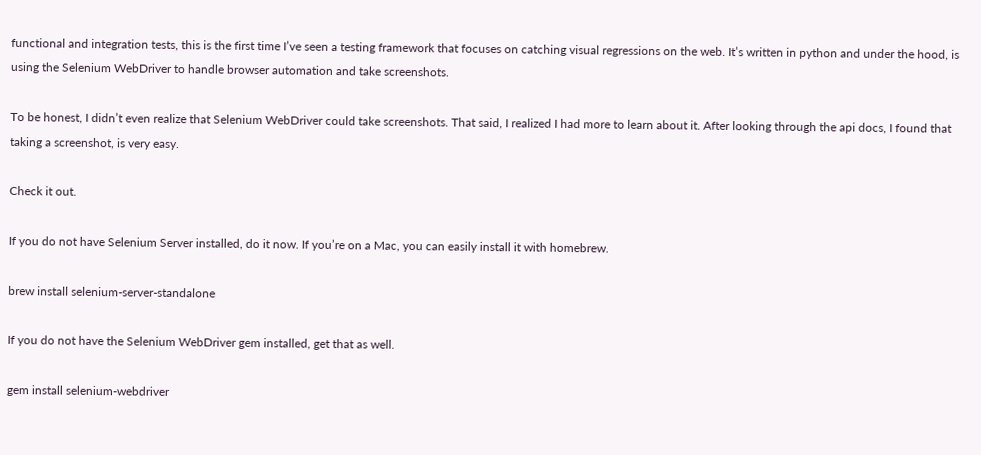functional and integration tests, this is the first time I’ve seen a testing framework that focuses on catching visual regressions on the web. It’s written in python and under the hood, is using the Selenium WebDriver to handle browser automation and take screenshots.

To be honest, I didn’t even realize that Selenium WebDriver could take screenshots. That said, I realized I had more to learn about it. After looking through the api docs, I found that taking a screenshot, is very easy.

Check it out.

If you do not have Selenium Server installed, do it now. If you’re on a Mac, you can easily install it with homebrew.

brew install selenium-server-standalone

If you do not have the Selenium WebDriver gem installed, get that as well.

gem install selenium-webdriver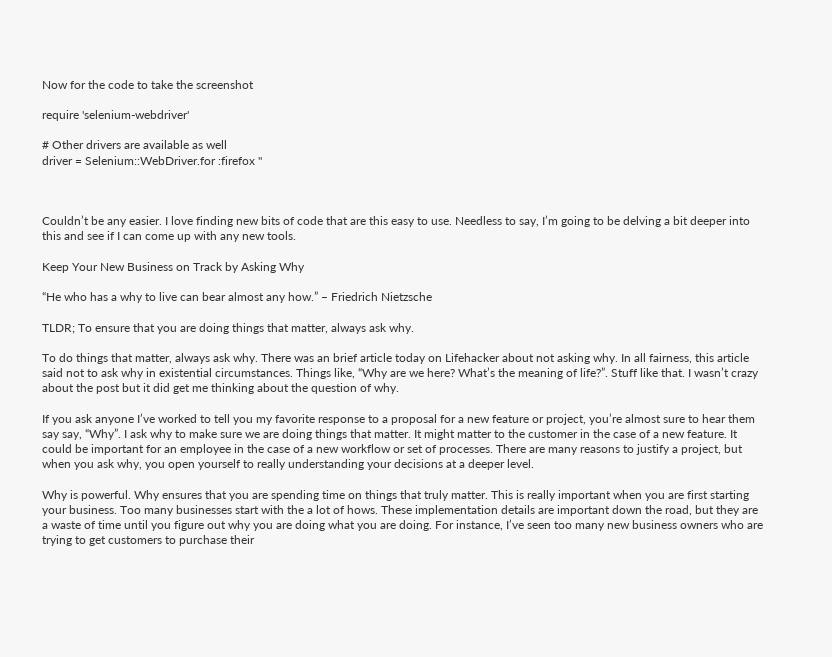Now for the code to take the screenshot

require 'selenium-webdriver'

# Other drivers are available as well
driver = Selenium::WebDriver.for :firefox ''



Couldn’t be any easier. I love finding new bits of code that are this easy to use. Needless to say, I’m going to be delving a bit deeper into this and see if I can come up with any new tools.

Keep Your New Business on Track by Asking Why

“He who has a why to live can bear almost any how.” – Friedrich Nietzsche

TLDR; To ensure that you are doing things that matter, always ask why.

To do things that matter, always ask why. There was an brief article today on Lifehacker about not asking why. In all fairness, this article said not to ask why in existential circumstances. Things like, “Why are we here? What’s the meaning of life?”. Stuff like that. I wasn’t crazy about the post but it did get me thinking about the question of why.

If you ask anyone I’ve worked to tell you my favorite response to a proposal for a new feature or project, you’re almost sure to hear them say say, “Why”. I ask why to make sure we are doing things that matter. It might matter to the customer in the case of a new feature. It could be important for an employee in the case of a new workflow or set of processes. There are many reasons to justify a project, but when you ask why, you open yourself to really understanding your decisions at a deeper level.

Why is powerful. Why ensures that you are spending time on things that truly matter. This is really important when you are first starting your business. Too many businesses start with the a lot of hows. These implementation details are important down the road, but they are a waste of time until you figure out why you are doing what you are doing. For instance, I’ve seen too many new business owners who are trying to get customers to purchase their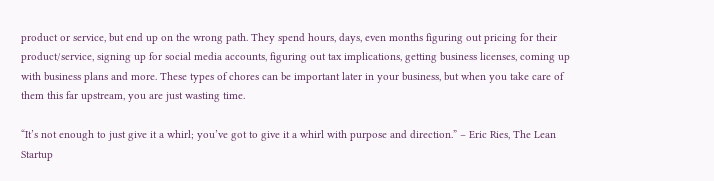product or service, but end up on the wrong path. They spend hours, days, even months figuring out pricing for their product/service, signing up for social media accounts, figuring out tax implications, getting business licenses, coming up with business plans and more. These types of chores can be important later in your business, but when you take care of them this far upstream, you are just wasting time.

“It’s not enough to just give it a whirl; you’ve got to give it a whirl with purpose and direction.” – Eric Ries, The Lean Startup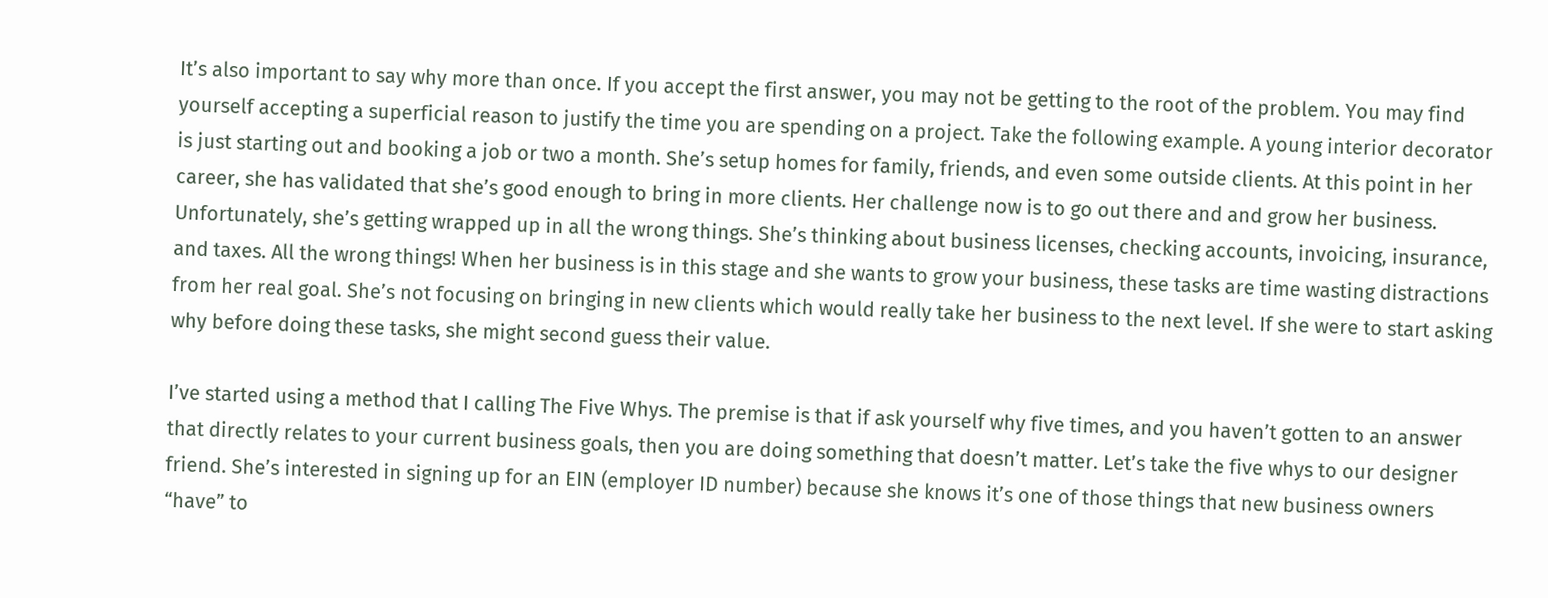It’s also important to say why more than once. If you accept the first answer, you may not be getting to the root of the problem. You may find yourself accepting a superficial reason to justify the time you are spending on a project. Take the following example. A young interior decorator is just starting out and booking a job or two a month. She’s setup homes for family, friends, and even some outside clients. At this point in her career, she has validated that she’s good enough to bring in more clients. Her challenge now is to go out there and and grow her business. Unfortunately, she’s getting wrapped up in all the wrong things. She’s thinking about business licenses, checking accounts, invoicing, insurance, and taxes. All the wrong things! When her business is in this stage and she wants to grow your business, these tasks are time wasting distractions from her real goal. She’s not focusing on bringing in new clients which would really take her business to the next level. If she were to start asking why before doing these tasks, she might second guess their value.

I’ve started using a method that I calling The Five Whys. The premise is that if ask yourself why five times, and you haven’t gotten to an answer that directly relates to your current business goals, then you are doing something that doesn’t matter. Let’s take the five whys to our designer friend. She’s interested in signing up for an EIN (employer ID number) because she knows it’s one of those things that new business owners “have” to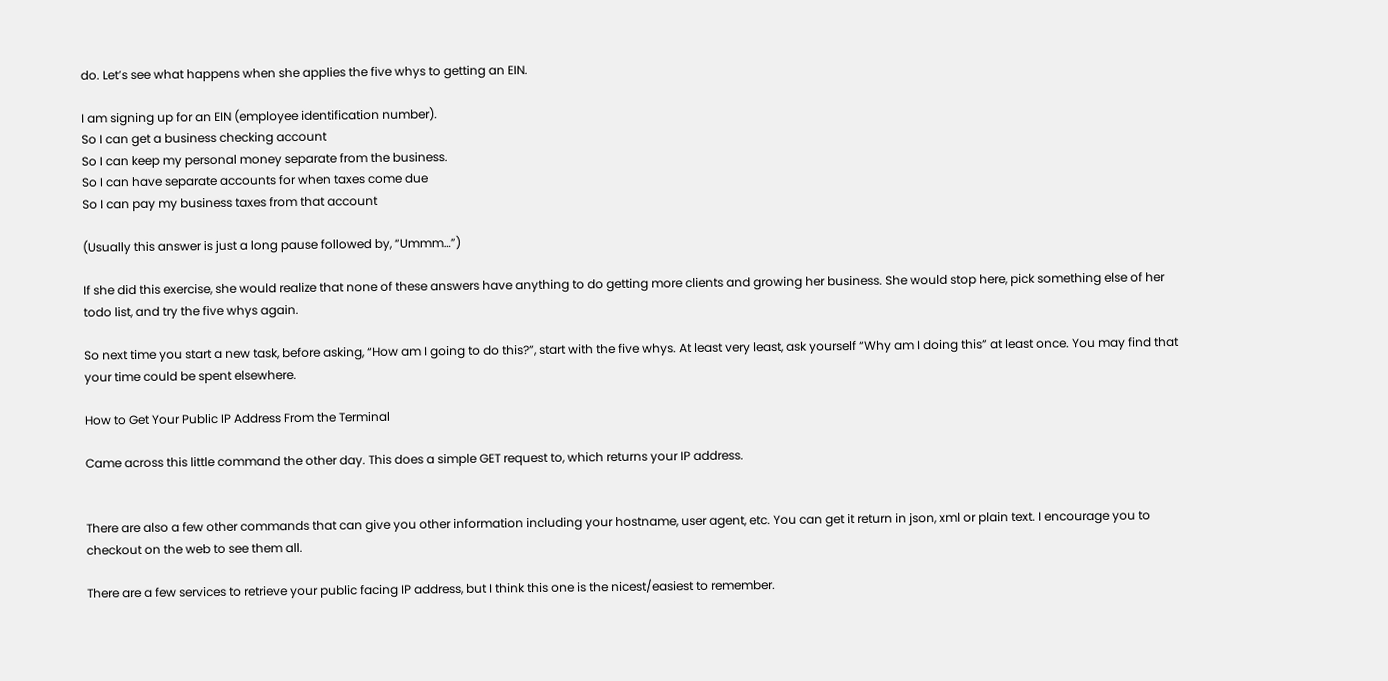do. Let’s see what happens when she applies the five whys to getting an EIN.

I am signing up for an EIN (employee identification number).
So I can get a business checking account
So I can keep my personal money separate from the business.
So I can have separate accounts for when taxes come due
So I can pay my business taxes from that account

(Usually this answer is just a long pause followed by, “Ummm…”)

If she did this exercise, she would realize that none of these answers have anything to do getting more clients and growing her business. She would stop here, pick something else of her todo list, and try the five whys again.

So next time you start a new task, before asking, “How am I going to do this?”, start with the five whys. At least very least, ask yourself “Why am I doing this” at least once. You may find that your time could be spent elsewhere.

How to Get Your Public IP Address From the Terminal

Came across this little command the other day. This does a simple GET request to, which returns your IP address.


There are also a few other commands that can give you other information including your hostname, user agent, etc. You can get it return in json, xml or plain text. I encourage you to checkout on the web to see them all.

There are a few services to retrieve your public facing IP address, but I think this one is the nicest/easiest to remember.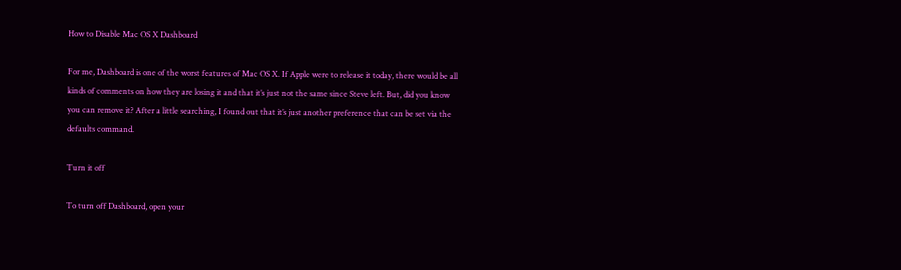How to Disable Mac OS X Dashboard

For me, Dashboard is one of the worst features of Mac OS X. If Apple were to release it today, there would be all kinds of comments on how they are losing it and that it’s just not the same since Steve left. But, did you know you can remove it? After a little searching, I found out that it’s just another preference that can be set via the defaults command.

Turn it off

To turn off Dashboard, open your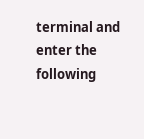terminal and enter the following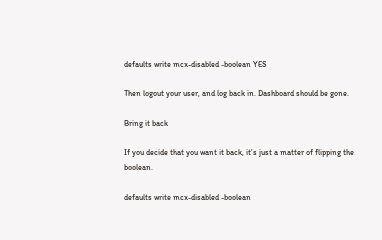defaults write mcx-disabled -boolean YES

Then logout your user, and log back in. Dashboard should be gone.

Bring it back

If you decide that you want it back, it’s just a matter of flipping the boolean.

defaults write mcx-disabled -boolean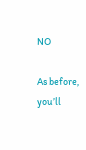NO

As before, you’ll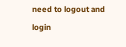need to logout and login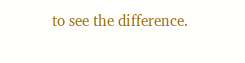to see the difference.